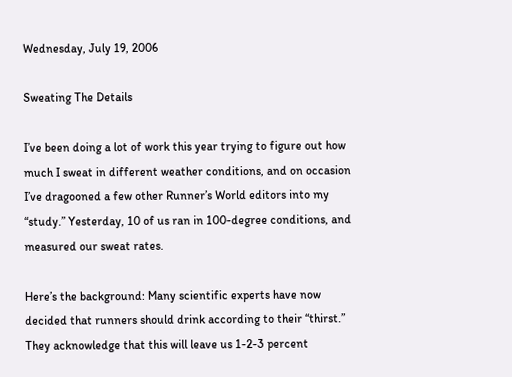Wednesday, July 19, 2006

Sweating The Details

I’ve been doing a lot of work this year trying to figure out how much I sweat in different weather conditions, and on occasion I’ve dragooned a few other Runner’s World editors into my “study.” Yesterday, 10 of us ran in 100-degree conditions, and measured our sweat rates.

Here’s the background: Many scientific experts have now decided that runners should drink according to their “thirst.” They acknowledge that this will leave us 1-2-3 percent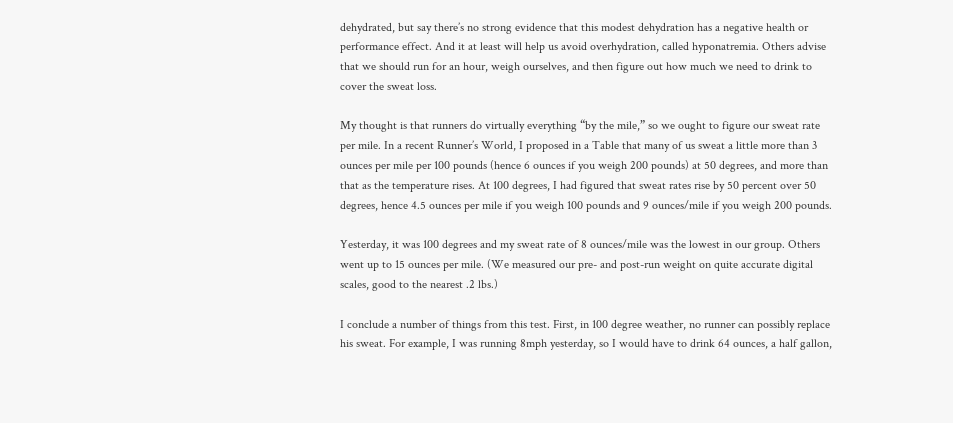dehydrated, but say there’s no strong evidence that this modest dehydration has a negative health or performance effect. And it at least will help us avoid overhydration, called hyponatremia. Others advise that we should run for an hour, weigh ourselves, and then figure out how much we need to drink to cover the sweat loss.

My thought is that runners do virtually everything “by the mile,” so we ought to figure our sweat rate per mile. In a recent Runner’s World, I proposed in a Table that many of us sweat a little more than 3 ounces per mile per 100 pounds (hence 6 ounces if you weigh 200 pounds) at 50 degrees, and more than that as the temperature rises. At 100 degrees, I had figured that sweat rates rise by 50 percent over 50 degrees, hence 4.5 ounces per mile if you weigh 100 pounds and 9 ounces/mile if you weigh 200 pounds.

Yesterday, it was 100 degrees and my sweat rate of 8 ounces/mile was the lowest in our group. Others went up to 15 ounces per mile. (We measured our pre- and post-run weight on quite accurate digital scales, good to the nearest .2 lbs.)

I conclude a number of things from this test. First, in 100 degree weather, no runner can possibly replace his sweat. For example, I was running 8mph yesterday, so I would have to drink 64 ounces, a half gallon,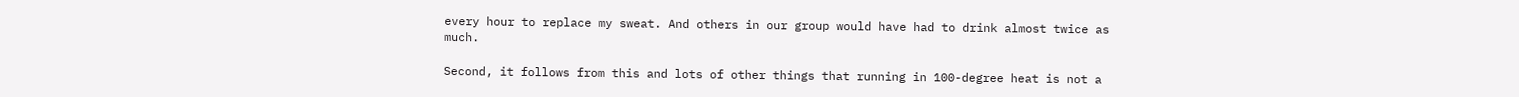every hour to replace my sweat. And others in our group would have had to drink almost twice as much.

Second, it follows from this and lots of other things that running in 100-degree heat is not a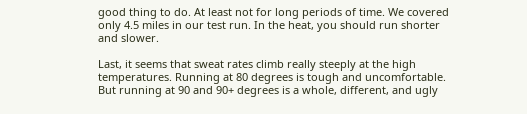good thing to do. At least not for long periods of time. We covered only 4.5 miles in our test run. In the heat, you should run shorter and slower.

Last, it seems that sweat rates climb really steeply at the high temperatures. Running at 80 degrees is tough and uncomfortable. But running at 90 and 90+ degrees is a whole, different, and ugly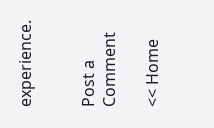experience.


Post a Comment

<< Home